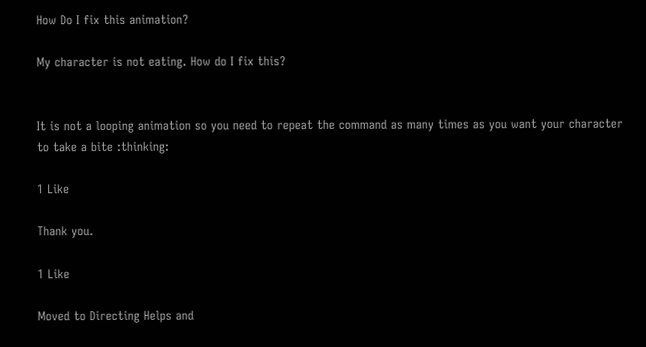How Do I fix this animation?

My character is not eating. How do I fix this?


It is not a looping animation so you need to repeat the command as many times as you want your character to take a bite :thinking:

1 Like

Thank you.

1 Like

Moved to Directing Helps and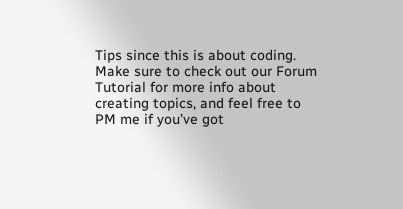Tips since this is about coding. Make sure to check out our Forum Tutorial for more info about creating topics, and feel free to PM me if you’ve got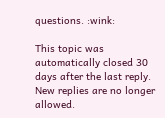questions. :wink:

This topic was automatically closed 30 days after the last reply. New replies are no longer allowed.